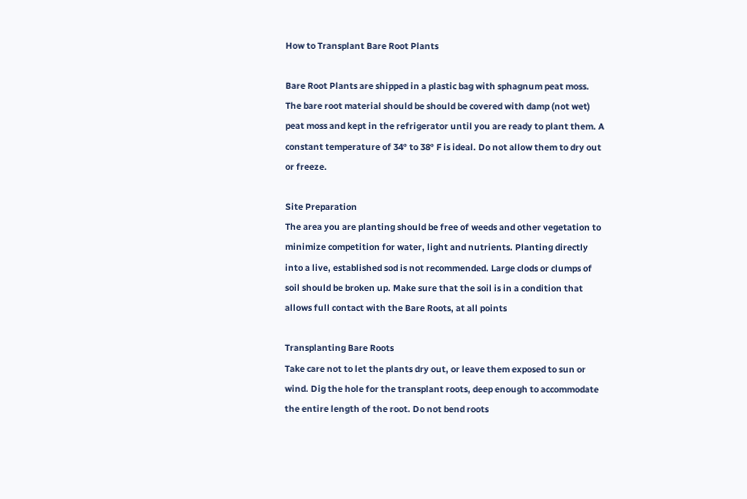How to Transplant Bare Root Plants

Bare Root Plants are shipped in a plastic bag with sphagnum peat moss. The bare root material should be should be covered with damp (not wet) peat moss and kept in the refrigerator until you are ready to plant them. A constant temperature of 34° to 38° F is ideal. Do not allow them to dry out or freeze.

Site Preparation
The area you are planting should be free of weeds and other vegetation to minimize competition for water, light and nutrients. Planting directly into a live, established sod is not recommended. Large clods or clumps of soil should be broken up. Make sure that the soil is in a condition that allows full contact with the Bare Roots, at all points

Transplanting Bare Roots
Take care not to let the plants dry out, or leave them exposed to sun or wind. Dig the hole for the transplant roots, deep enough to accommodate the entire length of the root. Do not bend roots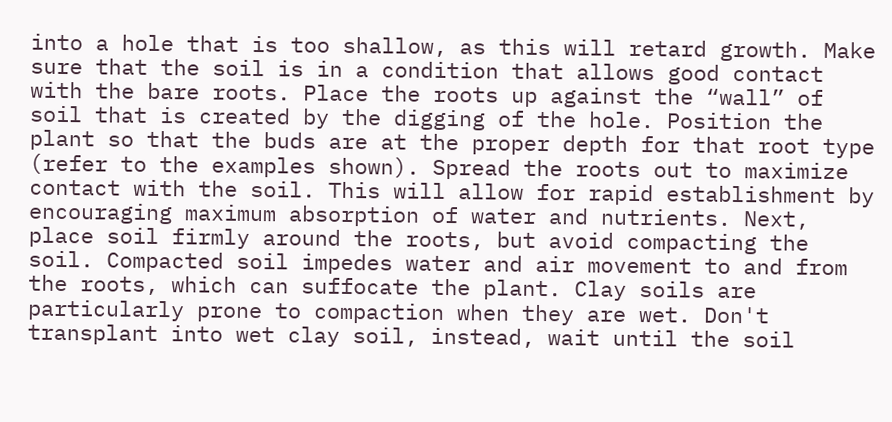into a hole that is too shallow, as this will retard growth. Make sure that the soil is in a condition that allows good contact with the bare roots. Place the roots up against the “wall” of soil that is created by the digging of the hole. Position the plant so that the buds are at the proper depth for that root type (refer to the examples shown). Spread the roots out to maximize contact with the soil. This will allow for rapid establishment by encouraging maximum absorption of water and nutrients. Next, place soil firmly around the roots, but avoid compacting the soil. Compacted soil impedes water and air movement to and from the roots, which can suffocate the plant. Clay soils are particularly prone to compaction when they are wet. Don't transplant into wet clay soil, instead, wait until the soil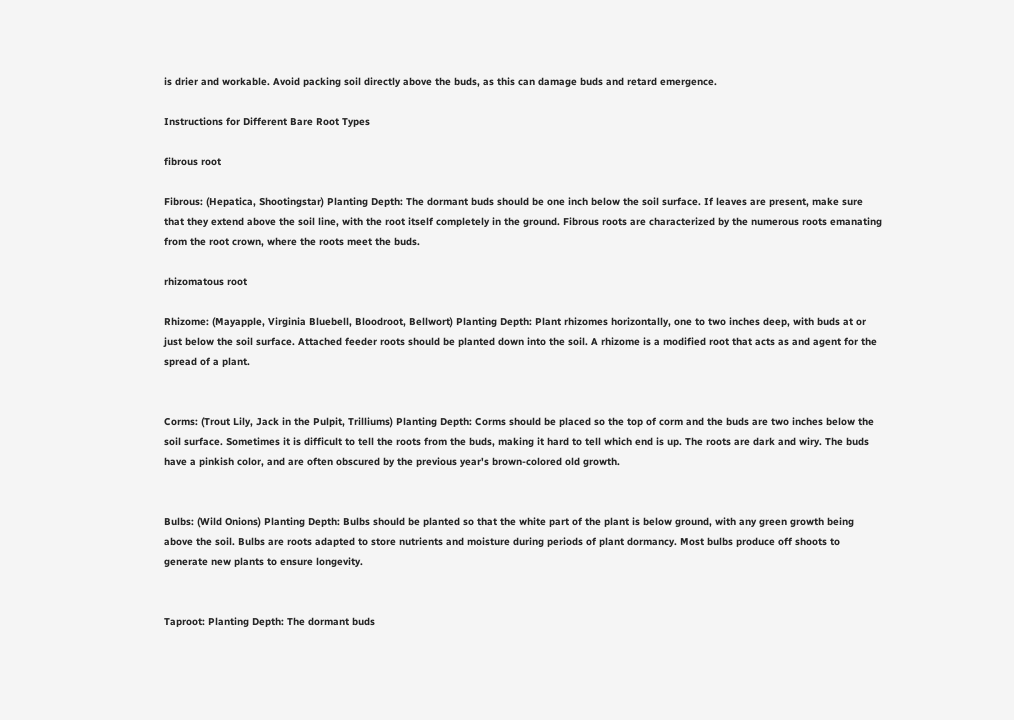is drier and workable. Avoid packing soil directly above the buds, as this can damage buds and retard emergence.

Instructions for Different Bare Root Types

fibrous root

Fibrous: (Hepatica, Shootingstar) Planting Depth: The dormant buds should be one inch below the soil surface. If leaves are present, make sure that they extend above the soil line, with the root itself completely in the ground. Fibrous roots are characterized by the numerous roots emanating from the root crown, where the roots meet the buds.

rhizomatous root

Rhizome: (Mayapple, Virginia Bluebell, Bloodroot, Bellwort) Planting Depth: Plant rhizomes horizontally, one to two inches deep, with buds at or just below the soil surface. Attached feeder roots should be planted down into the soil. A rhizome is a modified root that acts as and agent for the spread of a plant.


Corms: (Trout Lily, Jack in the Pulpit, Trilliums) Planting Depth: Corms should be placed so the top of corm and the buds are two inches below the soil surface. Sometimes it is difficult to tell the roots from the buds, making it hard to tell which end is up. The roots are dark and wiry. The buds have a pinkish color, and are often obscured by the previous year's brown-colored old growth.


Bulbs: (Wild Onions) Planting Depth: Bulbs should be planted so that the white part of the plant is below ground, with any green growth being above the soil. Bulbs are roots adapted to store nutrients and moisture during periods of plant dormancy. Most bulbs produce off shoots to generate new plants to ensure longevity.


Taproot: Planting Depth: The dormant buds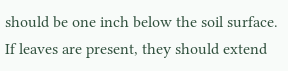should be one inch below the soil surface. If leaves are present, they should extend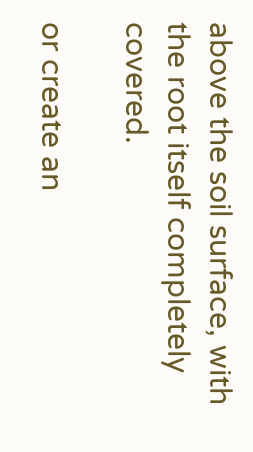above the soil surface, with the root itself completely covered.

or create an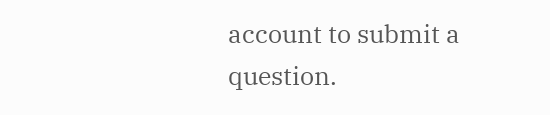account to submit a question.